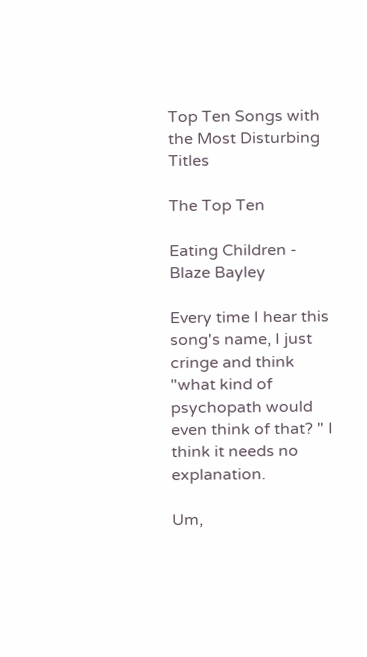Top Ten Songs with the Most Disturbing Titles

The Top Ten

Eating Children - Blaze Bayley

Every time I hear this song's name, I just cringe and think "what kind of psychopath would even think of that? " I think it needs no explanation.

Um,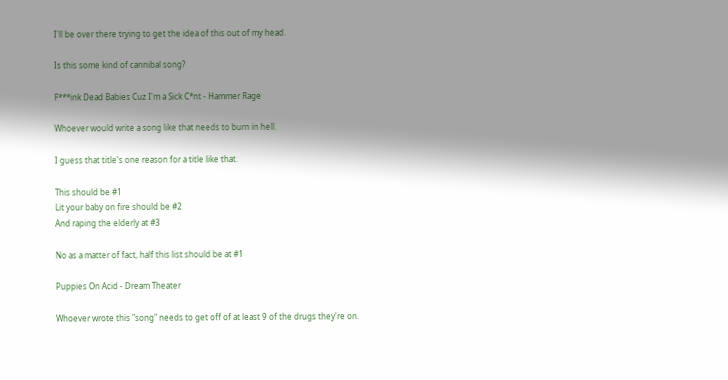I'll be over there trying to get the idea of this out of my head.

Is this some kind of cannibal song?

F***ink Dead Babies Cuz I'm a Sick C*nt - Hammer Rage

Whoever would write a song like that needs to burn in hell.

I guess that title's one reason for a title like that.

This should be #1
Lit your baby on fire should be #2
And raping the elderly at #3

No as a matter of fact, half this list should be at #1

Puppies On Acid - Dream Theater

Whoever wrote this "song" needs to get off of at least 9 of the drugs they're on.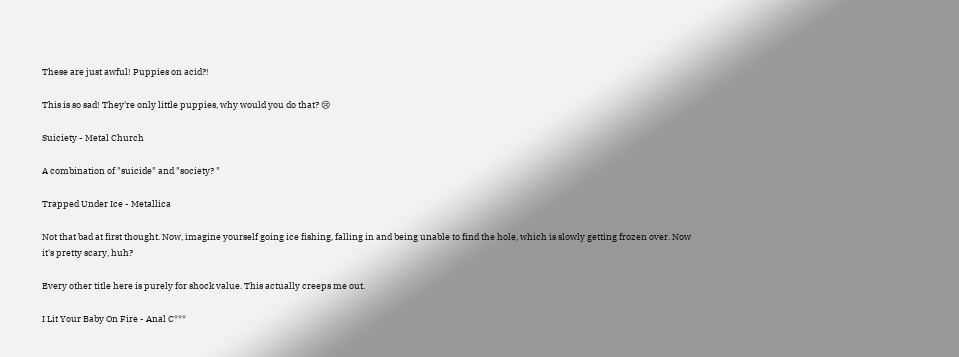These are just awful! Puppies on acid?!

This is so sad! They're only little puppies, why would you do that? 😢

Suiciety - Metal Church

A combination of "suicide" and "society? "

Trapped Under Ice - Metallica

Not that bad at first thought. Now, imagine yourself going ice fishing, falling in and being unable to find the hole, which is slowly getting frozen over. Now it's pretty scary, huh?

Every other title here is purely for shock value. This actually creeps me out.

I Lit Your Baby On Fire - Anal C***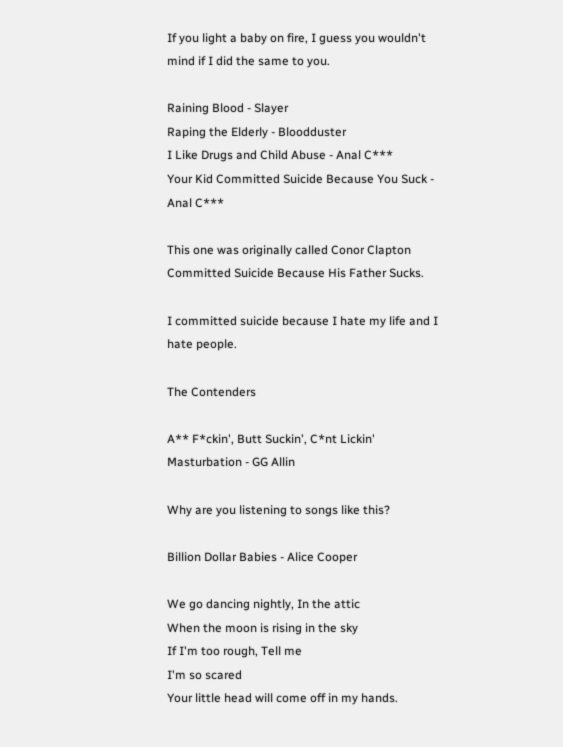If you light a baby on fire, I guess you wouldn't mind if I did the same to you.

Raining Blood - Slayer
Raping the Elderly - Bloodduster
I Like Drugs and Child Abuse - Anal C***
Your Kid Committed Suicide Because You Suck - Anal C***

This one was originally called Conor Clapton Committed Suicide Because His Father Sucks.

I committed suicide because I hate my life and I hate people.

The Contenders

A** F*ckin', Butt Suckin', C*nt Lickin' Masturbation - GG Allin

Why are you listening to songs like this?

Billion Dollar Babies - Alice Cooper

We go dancing nightly, In the attic
When the moon is rising in the sky
If I'm too rough, Tell me
I'm so scared
Your little head will come off in my hands.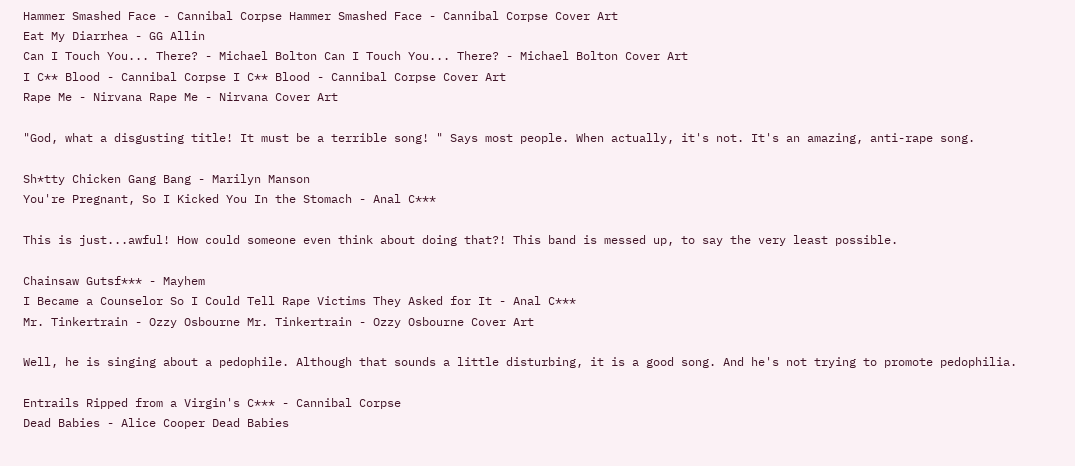Hammer Smashed Face - Cannibal Corpse Hammer Smashed Face - Cannibal Corpse Cover Art
Eat My Diarrhea - GG Allin
Can I Touch You... There? - Michael Bolton Can I Touch You... There? - Michael Bolton Cover Art
I C** Blood - Cannibal Corpse I C** Blood - Cannibal Corpse Cover Art
Rape Me - Nirvana Rape Me - Nirvana Cover Art

"God, what a disgusting title! It must be a terrible song! " Says most people. When actually, it's not. It's an amazing, anti-rape song.

Sh*tty Chicken Gang Bang - Marilyn Manson
You're Pregnant, So I Kicked You In the Stomach - Anal C***

This is just...awful! How could someone even think about doing that?! This band is messed up, to say the very least possible.

Chainsaw Gutsf*** - Mayhem
I Became a Counselor So I Could Tell Rape Victims They Asked for It - Anal C***
Mr. Tinkertrain - Ozzy Osbourne Mr. Tinkertrain - Ozzy Osbourne Cover Art

Well, he is singing about a pedophile. Although that sounds a little disturbing, it is a good song. And he's not trying to promote pedophilia.

Entrails Ripped from a Virgin's C*** - Cannibal Corpse
Dead Babies - Alice Cooper Dead Babies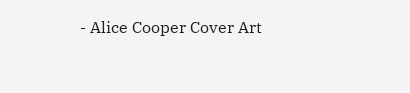- Alice Cooper Cover Art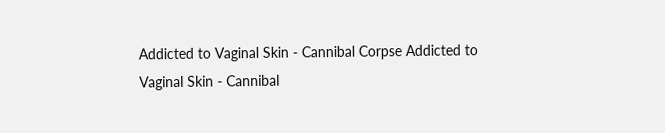Addicted to Vaginal Skin - Cannibal Corpse Addicted to Vaginal Skin - Cannibal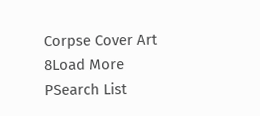Corpse Cover Art
8Load More
PSearch List